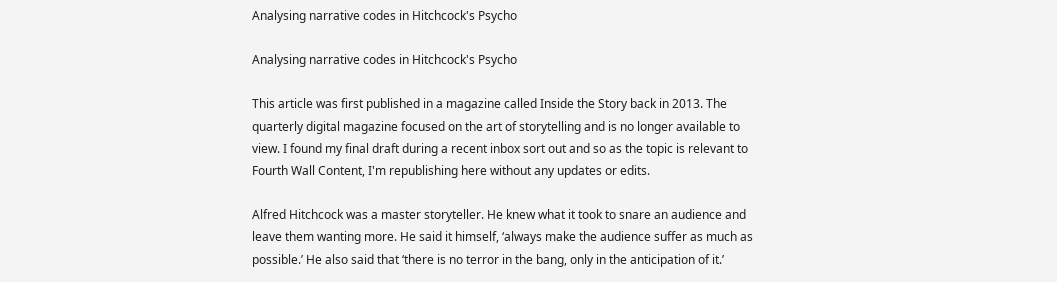Analysing narrative codes in Hitchcock's Psycho

Analysing narrative codes in Hitchcock's Psycho

This article was first published in a magazine called Inside the Story back in 2013. The quarterly digital magazine focused on the art of storytelling and is no longer available to view. I found my final draft during a recent inbox sort out and so as the topic is relevant to Fourth Wall Content, I'm republishing here without any updates or edits.

Alfred Hitchcock was a master storyteller. He knew what it took to snare an audience and leave them wanting more. He said it himself, ‘always make the audience suffer as much as possible.’ He also said that ‘there is no terror in the bang, only in the anticipation of it.’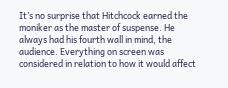It’s no surprise that Hitchcock earned the moniker as the master of suspense. He always had his fourth wall in mind, the audience. Everything on screen was considered in relation to how it would affect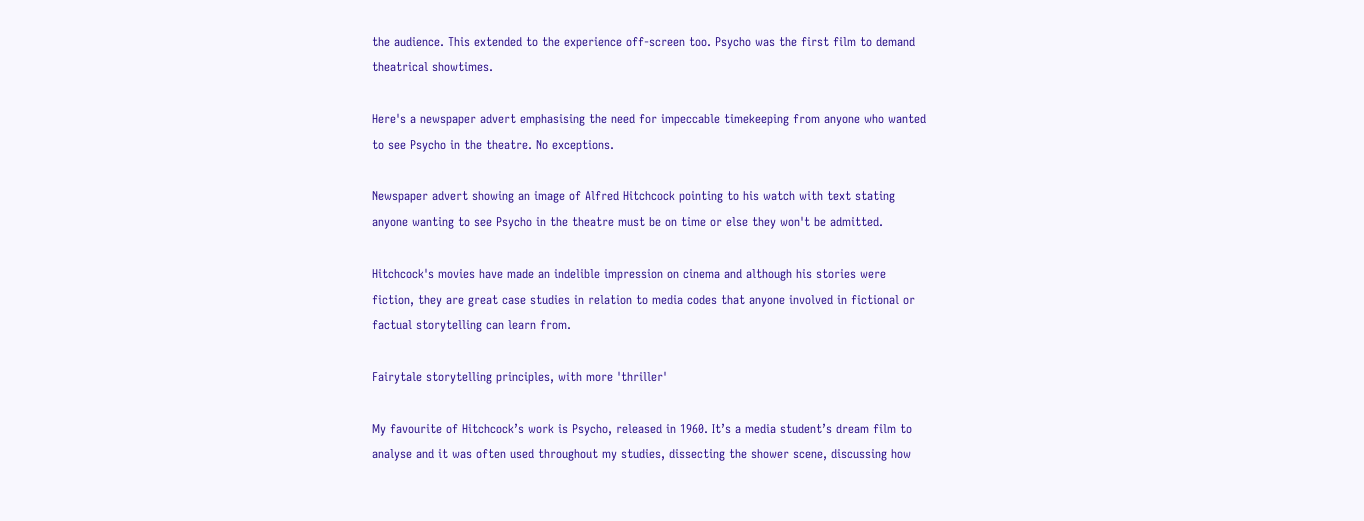the audience. This extended to the experience off-screen too. Psycho was the first film to demand theatrical showtimes.

Here's a newspaper advert emphasising the need for impeccable timekeeping from anyone who wanted to see Psycho in the theatre. No exceptions.

Newspaper advert showing an image of Alfred Hitchcock pointing to his watch with text stating anyone wanting to see Psycho in the theatre must be on time or else they won't be admitted.

Hitchcock's movies have made an indelible impression on cinema and although his stories were fiction, they are great case studies in relation to media codes that anyone involved in fictional or factual storytelling can learn from.

Fairytale storytelling principles, with more 'thriller'

My favourite of Hitchcock’s work is Psycho, released in 1960. It’s a media student’s dream film to analyse and it was often used throughout my studies, dissecting the shower scene, discussing how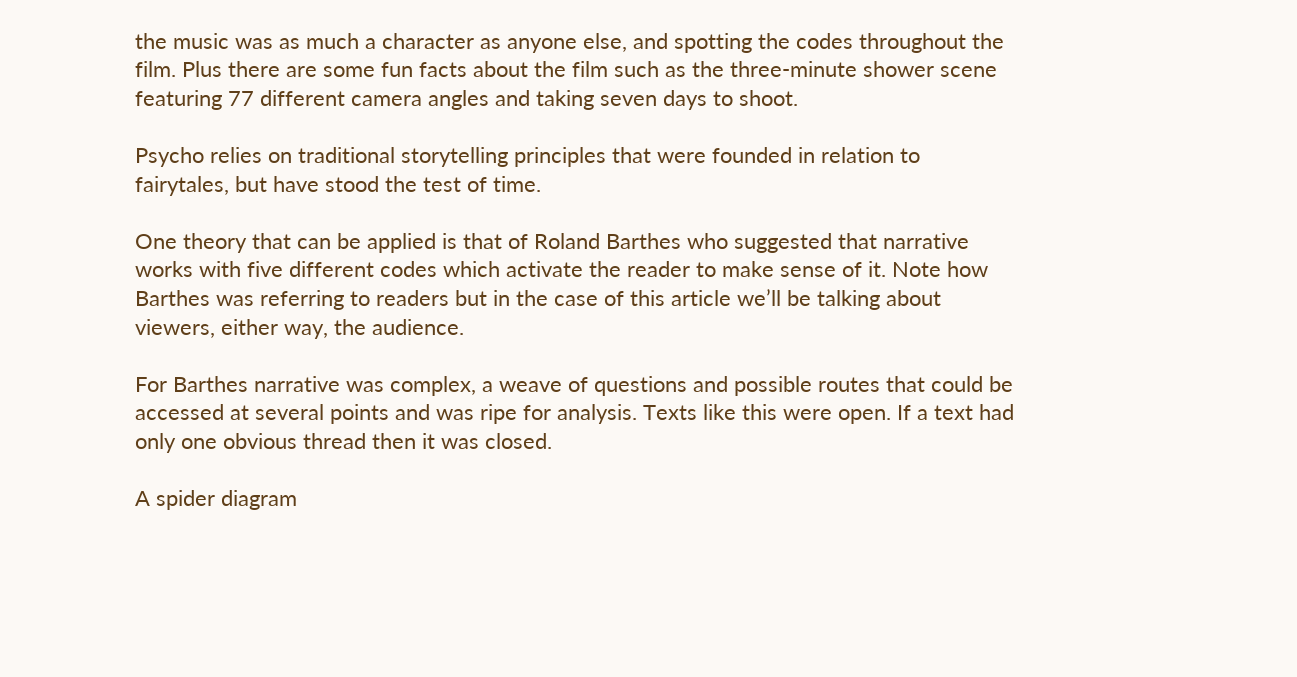the music was as much a character as anyone else, and spotting the codes throughout the film. Plus there are some fun facts about the film such as the three-minute shower scene featuring 77 different camera angles and taking seven days to shoot.

Psycho relies on traditional storytelling principles that were founded in relation to fairytales, but have stood the test of time.

One theory that can be applied is that of Roland Barthes who suggested that narrative works with five different codes which activate the reader to make sense of it. Note how Barthes was referring to readers but in the case of this article we’ll be talking about viewers, either way, the audience.

For Barthes narrative was complex, a weave of questions and possible routes that could be accessed at several points and was ripe for analysis. Texts like this were open. If a text had only one obvious thread then it was closed.

A spider diagram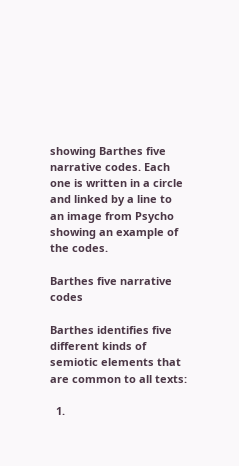showing Barthes five narrative codes. Each one is written in a circle and linked by a line to an image from Psycho showing an example of the codes.

Barthes five narrative codes

Barthes identifies five different kinds of semiotic elements that are common to all texts:

  1.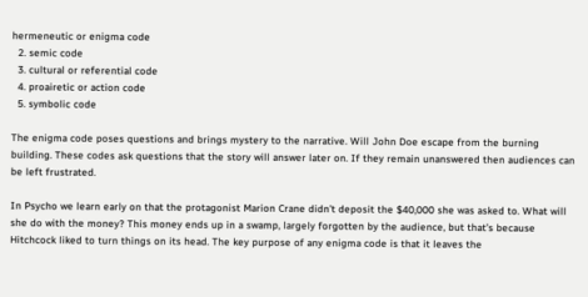hermeneutic or enigma code
  2. semic code
  3. cultural or referential code
  4. proairetic or action code
  5. symbolic code

The enigma code poses questions and brings mystery to the narrative. Will John Doe escape from the burning building. These codes ask questions that the story will answer later on. If they remain unanswered then audiences can be left frustrated.

In Psycho we learn early on that the protagonist Marion Crane didn’t deposit the $40,000 she was asked to. What will she do with the money? This money ends up in a swamp, largely forgotten by the audience, but that’s because Hitchcock liked to turn things on its head. The key purpose of any enigma code is that it leaves the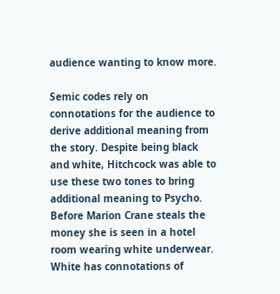audience wanting to know more.

Semic codes rely on connotations for the audience to derive additional meaning from the story. Despite being black and white, Hitchcock was able to use these two tones to bring additional meaning to Psycho. Before Marion Crane steals the money she is seen in a hotel room wearing white underwear. White has connotations of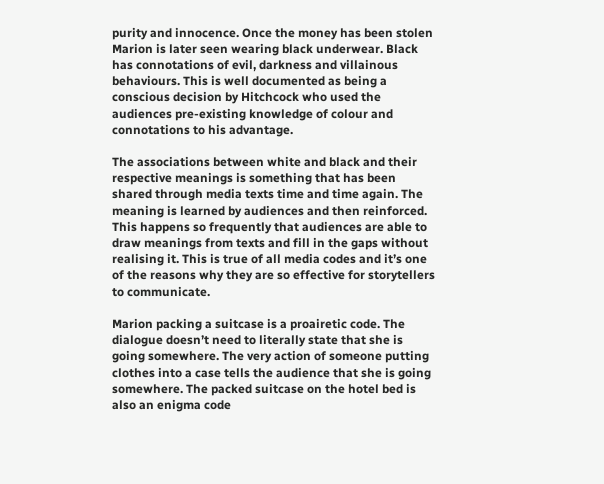purity and innocence. Once the money has been stolen Marion is later seen wearing black underwear. Black has connotations of evil, darkness and villainous behaviours. This is well documented as being a conscious decision by Hitchcock who used the audiences pre-existing knowledge of colour and connotations to his advantage.

The associations between white and black and their respective meanings is something that has been shared through media texts time and time again. The meaning is learned by audiences and then reinforced. This happens so frequently that audiences are able to draw meanings from texts and fill in the gaps without realising it. This is true of all media codes and it’s one of the reasons why they are so effective for storytellers to communicate.

Marion packing a suitcase is a proairetic code. The dialogue doesn’t need to literally state that she is going somewhere. The very action of someone putting clothes into a case tells the audience that she is going somewhere. The packed suitcase on the hotel bed is also an enigma code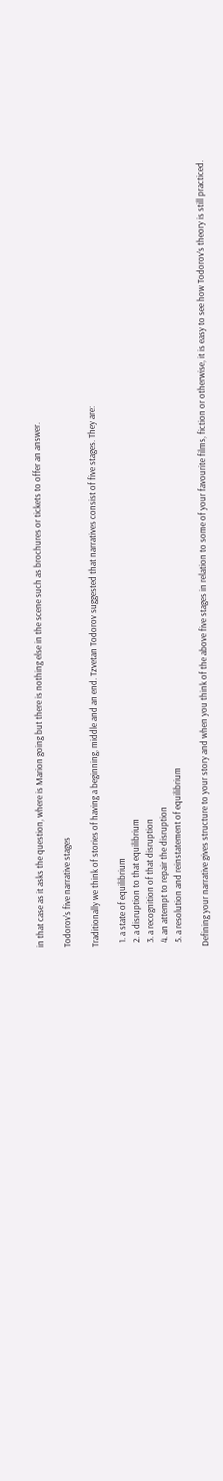in that case as it asks the question, where is Marion going but there is nothing else in the scene such as brochures or tickets to offer an answer.

Todorov's five narrative stages

Traditionally we think of stories of having a beginning, middle and an end. Tzvetan Todorov suggested that narratives consist of five stages. They are:

  1. a state of equilibrium
  2. a disruption to that equilibrium
  3. a recognition of that disruption
  4. an attempt to repair the disruption
  5. a resolution and reinstatement of equilibrium

Defining your narrative gives structure to your story and when you think of the above five stages in relation to some of your favourite films, fiction or otherwise, it is easy to see how Todorov’s theory is still practiced.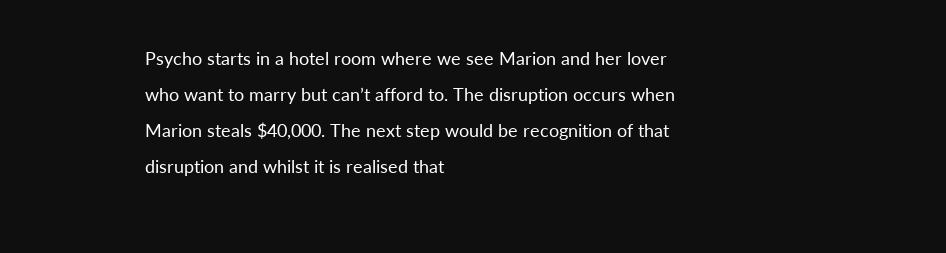Psycho starts in a hotel room where we see Marion and her lover who want to marry but can’t afford to. The disruption occurs when Marion steals $40,000. The next step would be recognition of that disruption and whilst it is realised that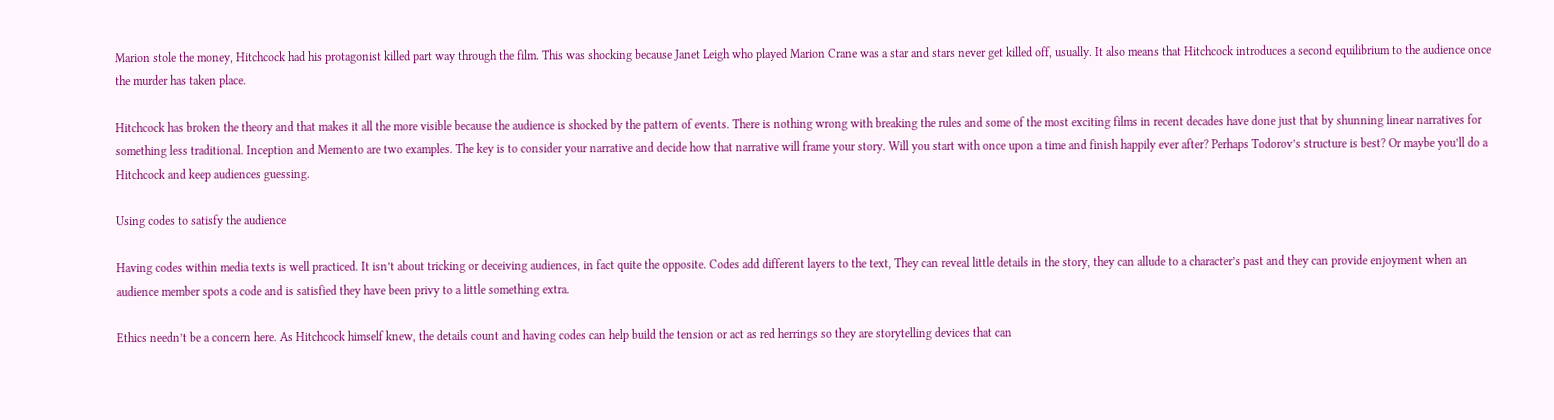Marion stole the money, Hitchcock had his protagonist killed part way through the film. This was shocking because Janet Leigh who played Marion Crane was a star and stars never get killed off, usually. It also means that Hitchcock introduces a second equilibrium to the audience once the murder has taken place.

Hitchcock has broken the theory and that makes it all the more visible because the audience is shocked by the pattern of events. There is nothing wrong with breaking the rules and some of the most exciting films in recent decades have done just that by shunning linear narratives for something less traditional. Inception and Memento are two examples. The key is to consider your narrative and decide how that narrative will frame your story. Will you start with once upon a time and finish happily ever after? Perhaps Todorov’s structure is best? Or maybe you’ll do a Hitchcock and keep audiences guessing.

Using codes to satisfy the audience

Having codes within media texts is well practiced. It isn’t about tricking or deceiving audiences, in fact quite the opposite. Codes add different layers to the text, They can reveal little details in the story, they can allude to a character’s past and they can provide enjoyment when an audience member spots a code and is satisfied they have been privy to a little something extra.

Ethics needn’t be a concern here. As Hitchcock himself knew, the details count and having codes can help build the tension or act as red herrings so they are storytelling devices that can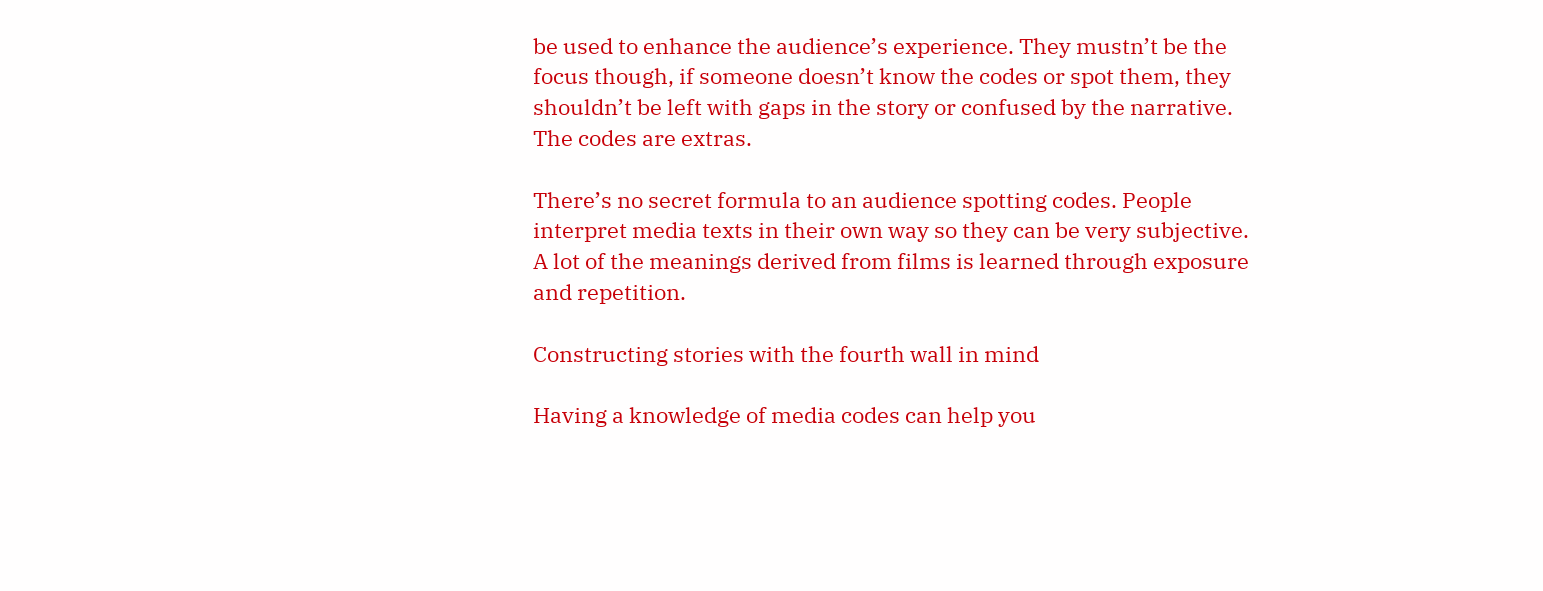be used to enhance the audience’s experience. They mustn’t be the focus though, if someone doesn’t know the codes or spot them, they shouldn’t be left with gaps in the story or confused by the narrative. The codes are extras.

There’s no secret formula to an audience spotting codes. People interpret media texts in their own way so they can be very subjective. A lot of the meanings derived from films is learned through exposure and repetition.

Constructing stories with the fourth wall in mind

Having a knowledge of media codes can help you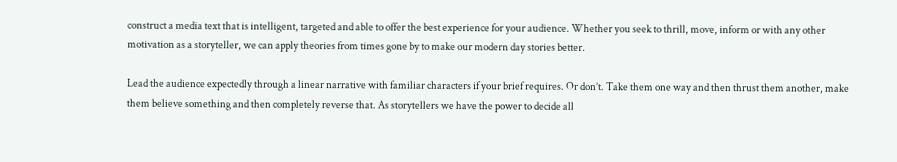construct a media text that is intelligent, targeted and able to offer the best experience for your audience. Whether you seek to thrill, move, inform or with any other motivation as a storyteller, we can apply theories from times gone by to make our modern day stories better.

Lead the audience expectedly through a linear narrative with familiar characters if your brief requires. Or don’t. Take them one way and then thrust them another, make them believe something and then completely reverse that. As storytellers we have the power to decide all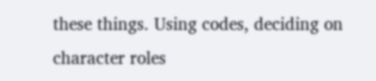these things. Using codes, deciding on character roles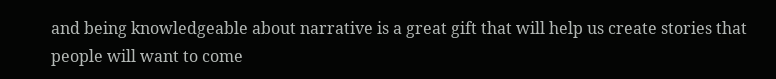and being knowledgeable about narrative is a great gift that will help us create stories that people will want to come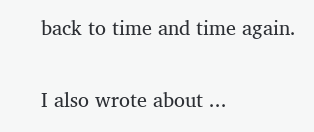back to time and time again.

I also wrote about ...